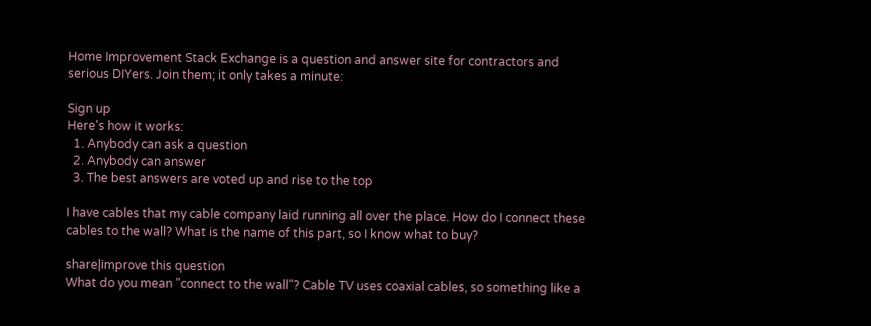Home Improvement Stack Exchange is a question and answer site for contractors and serious DIYers. Join them; it only takes a minute:

Sign up
Here's how it works:
  1. Anybody can ask a question
  2. Anybody can answer
  3. The best answers are voted up and rise to the top

I have cables that my cable company laid running all over the place. How do I connect these cables to the wall? What is the name of this part, so I know what to buy?

share|improve this question
What do you mean "connect to the wall"? Cable TV uses coaxial cables, so something like a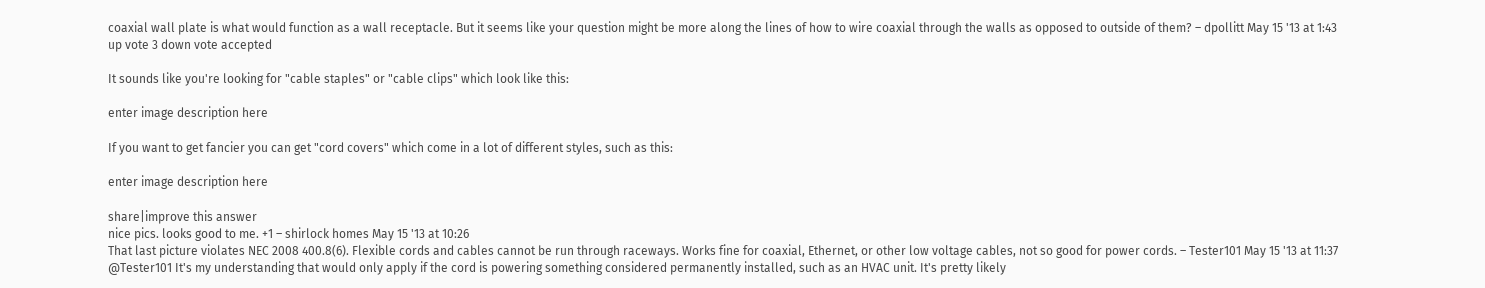coaxial wall plate is what would function as a wall receptacle. But it seems like your question might be more along the lines of how to wire coaxial through the walls as opposed to outside of them? – dpollitt May 15 '13 at 1:43
up vote 3 down vote accepted

It sounds like you're looking for "cable staples" or "cable clips" which look like this:

enter image description here

If you want to get fancier you can get "cord covers" which come in a lot of different styles, such as this:

enter image description here

share|improve this answer
nice pics. looks good to me. +1 – shirlock homes May 15 '13 at 10:26
That last picture violates NEC 2008 400.8(6). Flexible cords and cables cannot be run through raceways. Works fine for coaxial, Ethernet, or other low voltage cables, not so good for power cords. – Tester101 May 15 '13 at 11:37
@Tester101 It's my understanding that would only apply if the cord is powering something considered permanently installed, such as an HVAC unit. It's pretty likely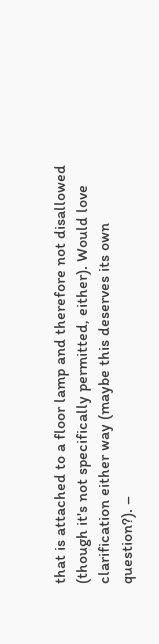that is attached to a floor lamp and therefore not disallowed (though it's not specifically permitted, either). Would love clarification either way (maybe this deserves its own question?). –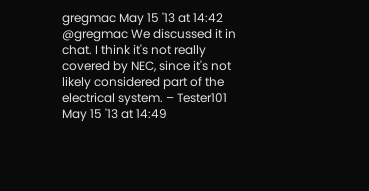gregmac May 15 '13 at 14:42
@gregmac We discussed it in chat. I think it's not really covered by NEC, since it's not likely considered part of the electrical system. – Tester101 May 15 '13 at 14:49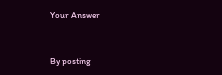Your Answer


By posting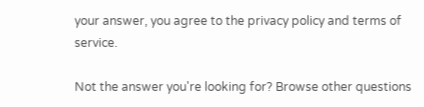your answer, you agree to the privacy policy and terms of service.

Not the answer you're looking for? Browse other questions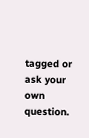tagged or ask your own question.